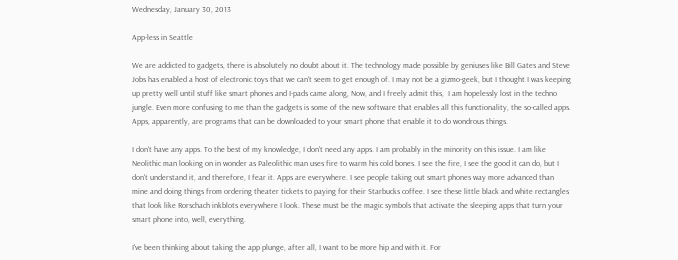Wednesday, January 30, 2013

App-less in Seattle

We are addicted to gadgets, there is absolutely no doubt about it. The technology made possible by geniuses like Bill Gates and Steve Jobs has enabled a host of electronic toys that we can't seem to get enough of. I may not be a gizmo-geek, but I thought I was keeping up pretty well until stuff like smart phones and I-pads came along, Now, and I freely admit this,  I am hopelessly lost in the techno jungle. Even more confusing to me than the gadgets is some of the new software that enables all this functionality, the so-called apps. Apps, apparently, are programs that can be downloaded to your smart phone that enable it to do wondrous things.

I don't have any apps. To the best of my knowledge, I don't need any apps. I am probably in the minority on this issue. I am like Neolithic man looking on in wonder as Paleolithic man uses fire to warm his cold bones. I see the fire, I see the good it can do, but I don't understand it, and therefore, I fear it. Apps are everywhere. I see people taking out smart phones way more advanced than mine and doing things from ordering theater tickets to paying for their Starbucks coffee. I see these little black and white rectangles that look like Rorschach inkblots everywhere I look. These must be the magic symbols that activate the sleeping apps that turn your smart phone into, well, everything.

I've been thinking about taking the app plunge, after all, I want to be more hip and with it. For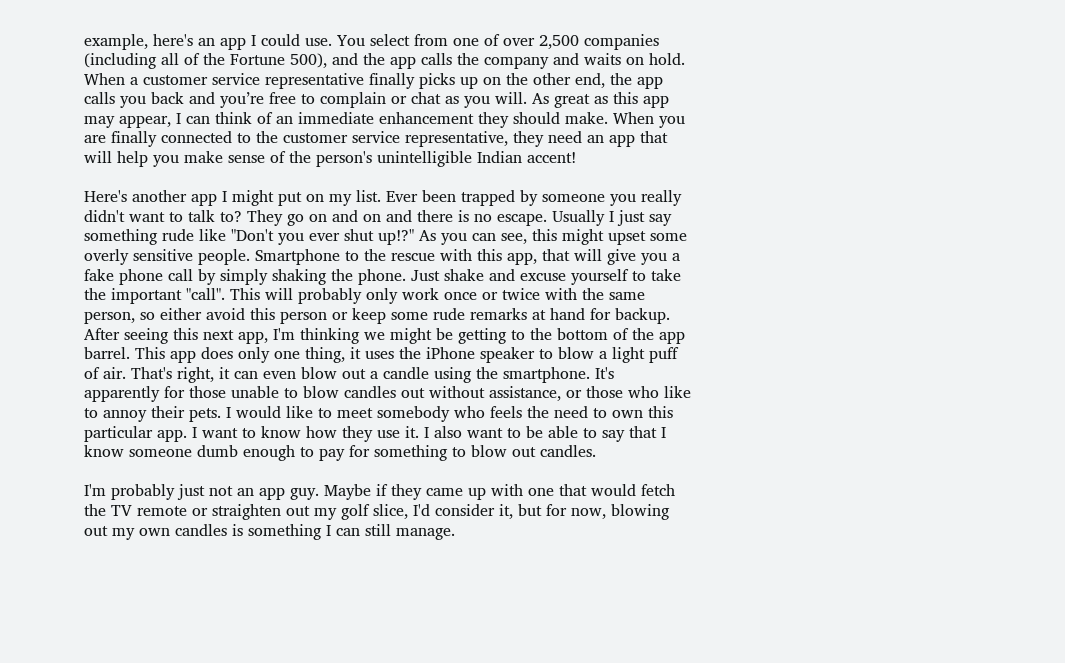example, here's an app I could use. You select from one of over 2,500 companies (including all of the Fortune 500), and the app calls the company and waits on hold. When a customer service representative finally picks up on the other end, the app calls you back and you’re free to complain or chat as you will. As great as this app may appear, I can think of an immediate enhancement they should make. When you are finally connected to the customer service representative, they need an app that will help you make sense of the person's unintelligible Indian accent!

Here's another app I might put on my list. Ever been trapped by someone you really didn't want to talk to? They go on and on and there is no escape. Usually I just say something rude like "Don't you ever shut up!?" As you can see, this might upset some overly sensitive people. Smartphone to the rescue with this app, that will give you a fake phone call by simply shaking the phone. Just shake and excuse yourself to take the important "call". This will probably only work once or twice with the same person, so either avoid this person or keep some rude remarks at hand for backup.
After seeing this next app, I'm thinking we might be getting to the bottom of the app barrel. This app does only one thing, it uses the iPhone speaker to blow a light puff of air. That's right, it can even blow out a candle using the smartphone. It's apparently for those unable to blow candles out without assistance, or those who like to annoy their pets. I would like to meet somebody who feels the need to own this particular app. I want to know how they use it. I also want to be able to say that I know someone dumb enough to pay for something to blow out candles.

I'm probably just not an app guy. Maybe if they came up with one that would fetch the TV remote or straighten out my golf slice, I'd consider it, but for now, blowing out my own candles is something I can still manage.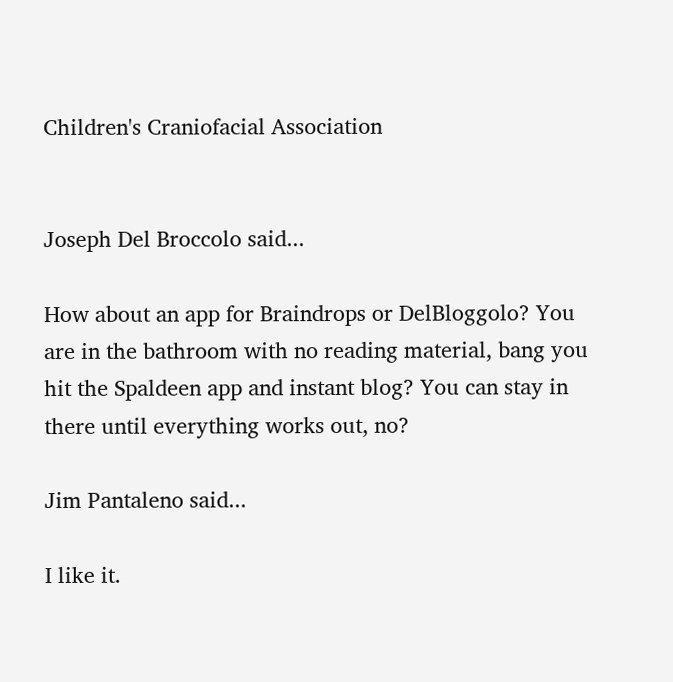Children's Craniofacial Association


Joseph Del Broccolo said...

How about an app for Braindrops or DelBloggolo? You are in the bathroom with no reading material, bang you hit the Spaldeen app and instant blog? You can stay in there until everything works out, no?

Jim Pantaleno said...

I like it.